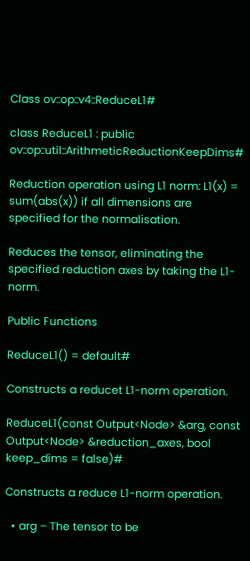Class ov::op::v4::ReduceL1#

class ReduceL1 : public ov::op::util::ArithmeticReductionKeepDims#

Reduction operation using L1 norm: L1(x) = sum(abs(x)) if all dimensions are specified for the normalisation.

Reduces the tensor, eliminating the specified reduction axes by taking the L1-norm.

Public Functions

ReduceL1() = default#

Constructs a reducet L1-norm operation.

ReduceL1(const Output<Node> &arg, const Output<Node> &reduction_axes, bool keep_dims = false)#

Constructs a reduce L1-norm operation.

  • arg – The tensor to be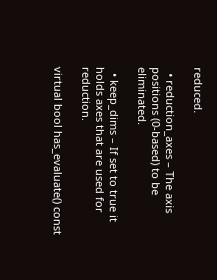reduced.

  • reduction_axes – The axis positions (0-based) to be eliminated.

  • keep_dims – If set to true it holds axes that are used for reduction.

virtual bool has_evaluate() const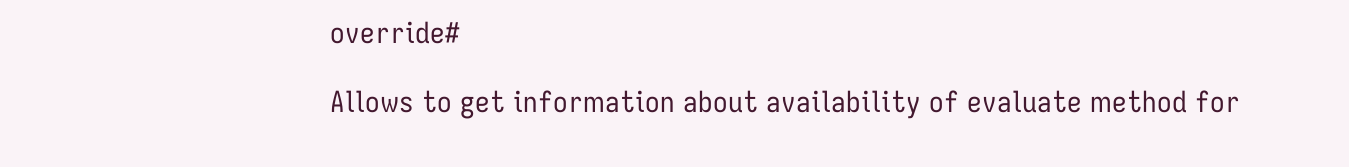override#

Allows to get information about availability of evaluate method for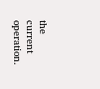the current operation.